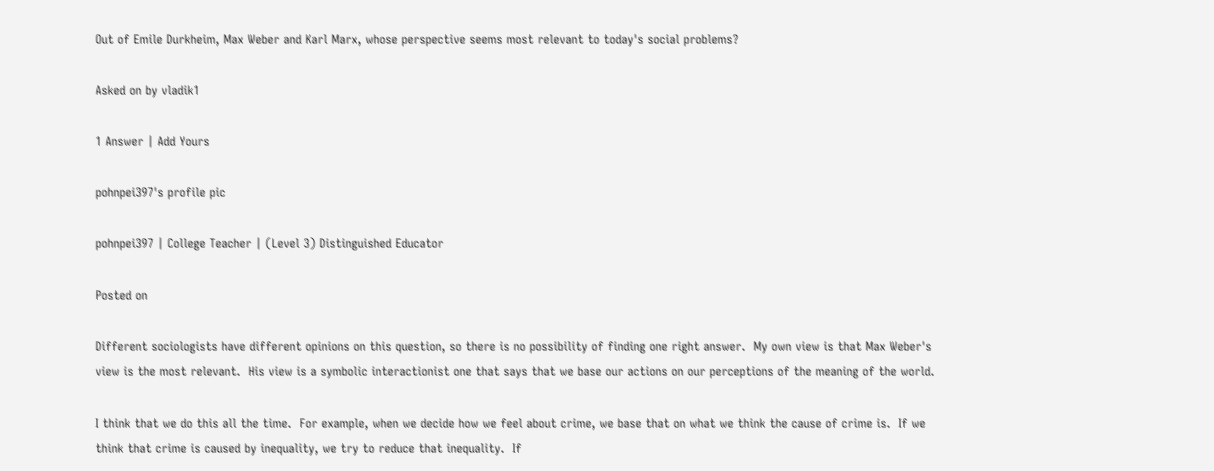Out of Emile Durkheim, Max Weber and Karl Marx, whose perspective seems most relevant to today's social problems?

Asked on by vladik1

1 Answer | Add Yours

pohnpei397's profile pic

pohnpei397 | College Teacher | (Level 3) Distinguished Educator

Posted on

Different sociologists have different opinions on this question, so there is no possibility of finding one right answer.  My own view is that Max Weber's view is the most relevant.  His view is a symbolic interactionist one that says that we base our actions on our perceptions of the meaning of the world.

I think that we do this all the time.  For example, when we decide how we feel about crime, we base that on what we think the cause of crime is.  If we think that crime is caused by inequality, we try to reduce that inequality.  If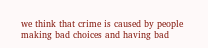we think that crime is caused by people making bad choices and having bad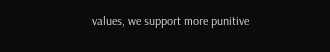values, we support more punitive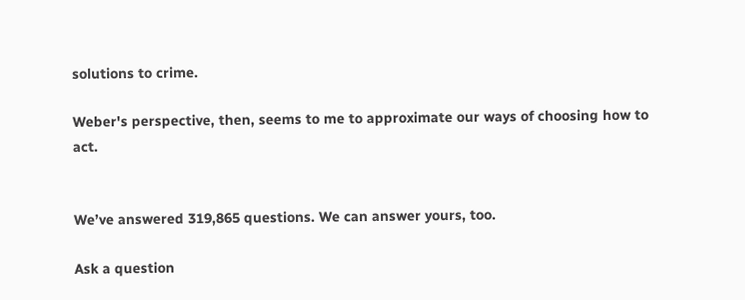solutions to crime.

Weber's perspective, then, seems to me to approximate our ways of choosing how to act.


We’ve answered 319,865 questions. We can answer yours, too.

Ask a question